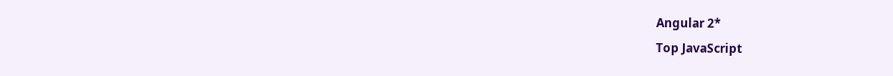Angular 2*
Top JavaScript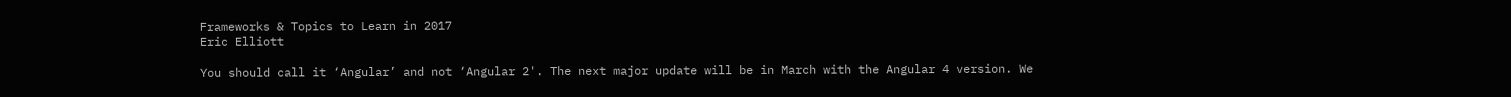Frameworks & Topics to Learn in 2017
Eric Elliott

You should call it ‘Angular’ and not ‘Angular 2'. The next major update will be in March with the Angular 4 version. We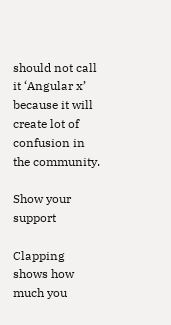should not call it ‘Angular x’ because it will create lot of confusion in the community.

Show your support

Clapping shows how much you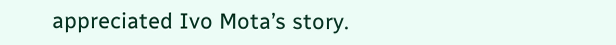appreciated Ivo Mota’s story.